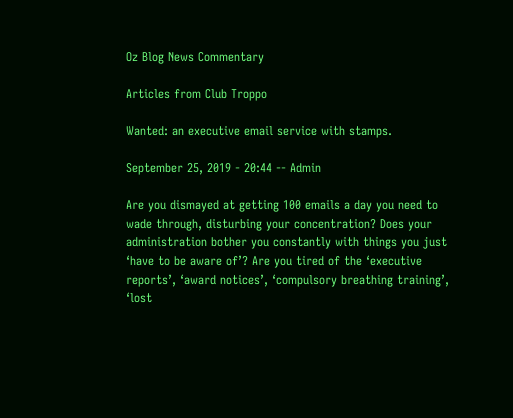Oz Blog News Commentary

Articles from Club Troppo

Wanted: an executive email service with stamps.

September 25, 2019 - 20:44 -- Admin

Are you dismayed at getting 100 emails a day you need to wade through, disturbing your concentration? Does your administration bother you constantly with things you just ‘have to be aware of’? Are you tired of the ‘executive reports’, ‘award notices’, ‘compulsory breathing training’, ‘lost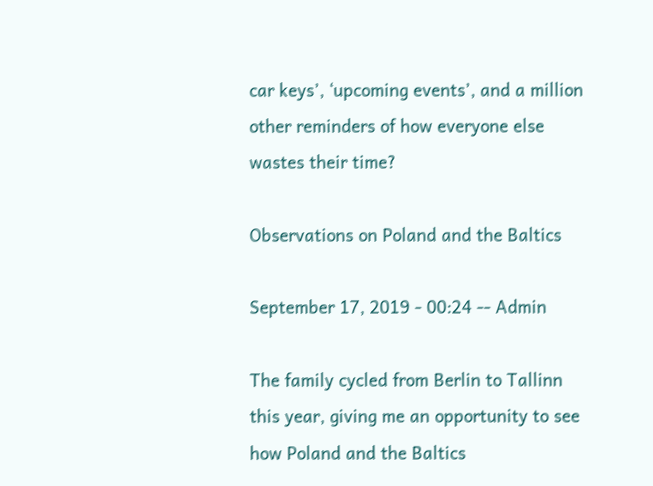car keys’, ‘upcoming events’, and a million other reminders of how everyone else wastes their time?

Observations on Poland and the Baltics

September 17, 2019 - 00:24 -- Admin

The family cycled from Berlin to Tallinn this year, giving me an opportunity to see how Poland and the Baltics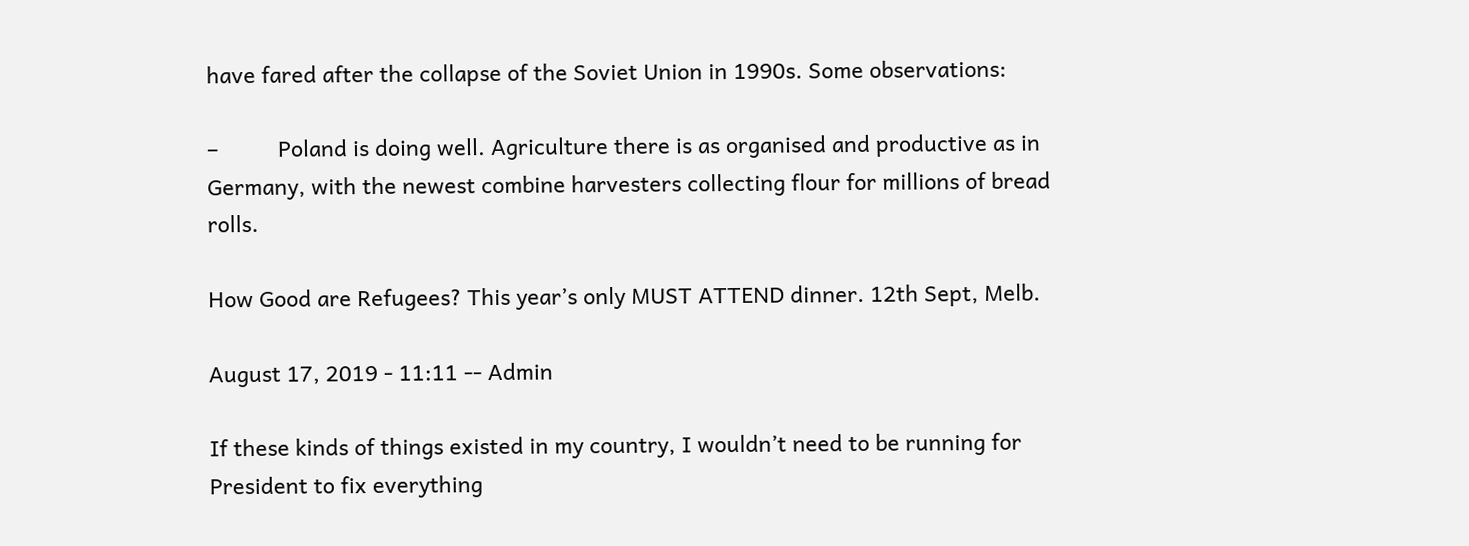have fared after the collapse of the Soviet Union in 1990s. Some observations:

–          Poland is doing well. Agriculture there is as organised and productive as in Germany, with the newest combine harvesters collecting flour for millions of bread rolls.

How Good are Refugees? This year’s only MUST ATTEND dinner. 12th Sept, Melb.

August 17, 2019 - 11:11 -- Admin

If these kinds of things existed in my country, I wouldn’t need to be running for President to fix everything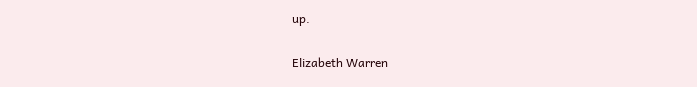up.

Elizabeth Warren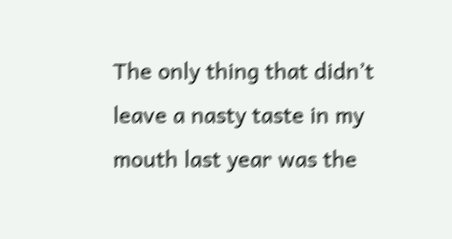The only thing that didn’t leave a nasty taste in my mouth last year was the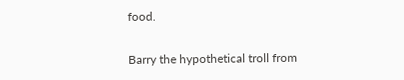food.

Barry the hypothetical troll from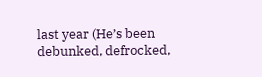last year (He’s been debunked, defrocked,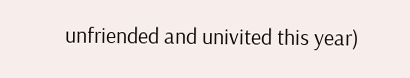unfriended and univited this year)